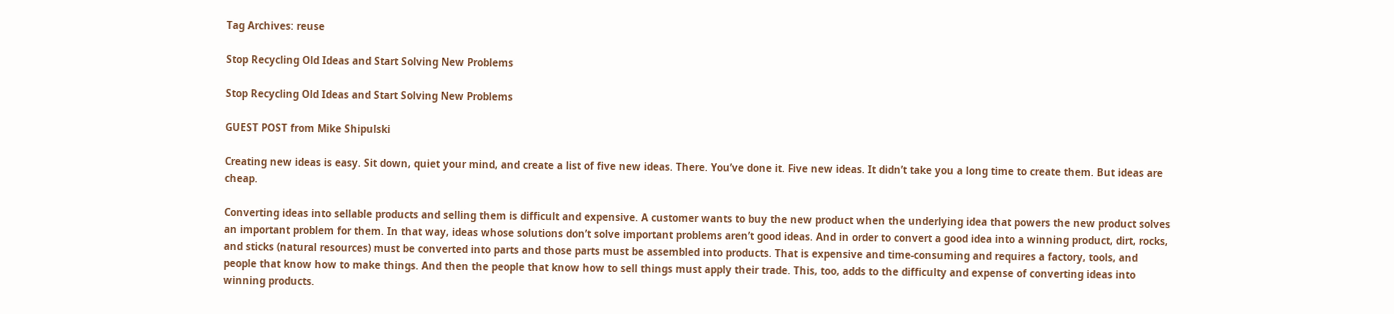Tag Archives: reuse

Stop Recycling Old Ideas and Start Solving New Problems

Stop Recycling Old Ideas and Start Solving New Problems

GUEST POST from Mike Shipulski

Creating new ideas is easy. Sit down, quiet your mind, and create a list of five new ideas. There. You’ve done it. Five new ideas. It didn’t take you a long time to create them. But ideas are cheap.

Converting ideas into sellable products and selling them is difficult and expensive. A customer wants to buy the new product when the underlying idea that powers the new product solves an important problem for them. In that way, ideas whose solutions don’t solve important problems aren’t good ideas. And in order to convert a good idea into a winning product, dirt, rocks, and sticks (natural resources) must be converted into parts and those parts must be assembled into products. That is expensive and time-consuming and requires a factory, tools, and people that know how to make things. And then the people that know how to sell things must apply their trade. This, too, adds to the difficulty and expense of converting ideas into winning products.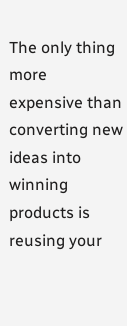The only thing more expensive than converting new ideas into winning products is reusing your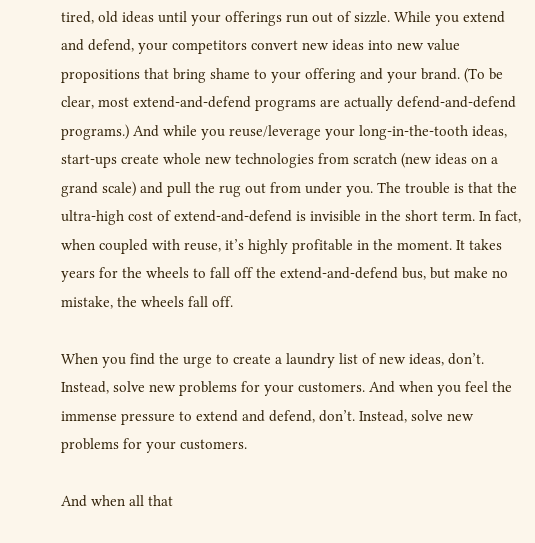tired, old ideas until your offerings run out of sizzle. While you extend and defend, your competitors convert new ideas into new value propositions that bring shame to your offering and your brand. (To be clear, most extend-and-defend programs are actually defend-and-defend programs.) And while you reuse/leverage your long-in-the-tooth ideas, start-ups create whole new technologies from scratch (new ideas on a grand scale) and pull the rug out from under you. The trouble is that the ultra-high cost of extend-and-defend is invisible in the short term. In fact, when coupled with reuse, it’s highly profitable in the moment. It takes years for the wheels to fall off the extend-and-defend bus, but make no mistake, the wheels fall off.

When you find the urge to create a laundry list of new ideas, don’t. Instead, solve new problems for your customers. And when you feel the immense pressure to extend and defend, don’t. Instead, solve new problems for your customers.

And when all that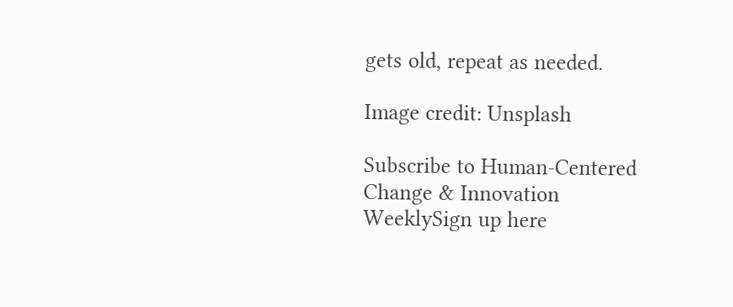gets old, repeat as needed.

Image credit: Unsplash

Subscribe to Human-Centered Change & Innovation WeeklySign up here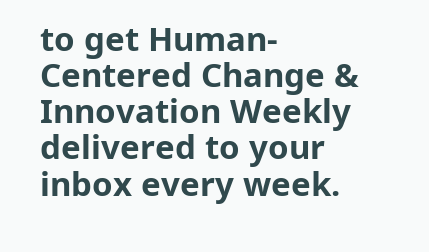to get Human-Centered Change & Innovation Weekly delivered to your inbox every week.